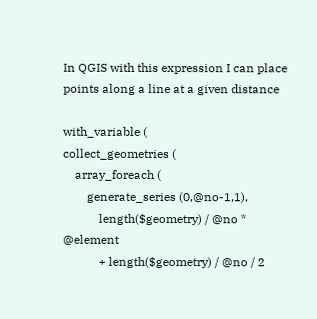In QGIS with this expression I can place points along a line at a given distance

with_variable (
collect_geometries (
    array_foreach (
        generate_series (0,@no-1,1),
            length($geometry) / @no * @element
            + length($geometry) / @no / 2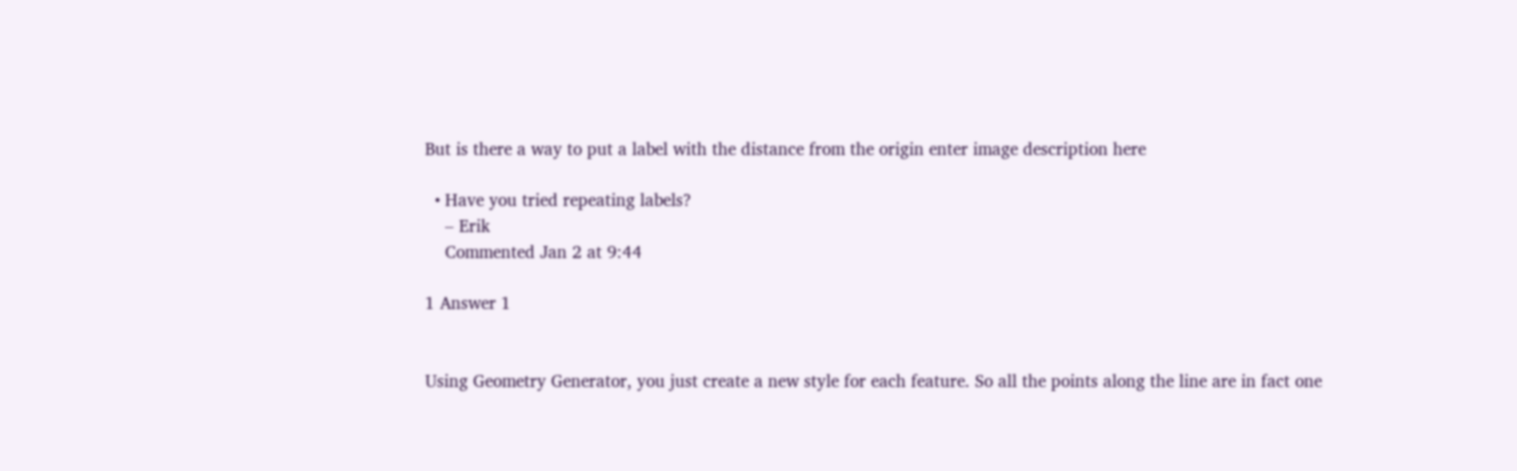But is there a way to put a label with the distance from the origin enter image description here

  • Have you tried repeating labels?
    – Erik
    Commented Jan 2 at 9:44

1 Answer 1


Using Geometry Generator, you just create a new style for each feature. So all the points along the line are in fact one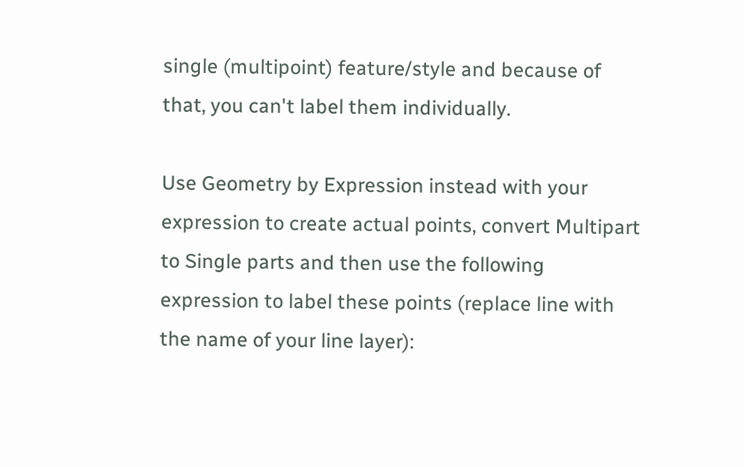single (multipoint) feature/style and because of that, you can't label them individually.

Use Geometry by Expression instead with your expression to create actual points, convert Multipart to Single parts and then use the following expression to label these points (replace line with the name of your line layer):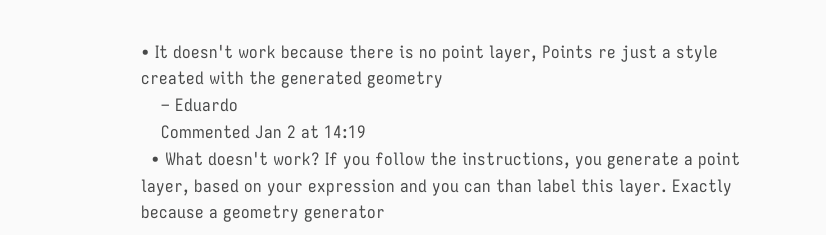• It doesn't work because there is no point layer, Points re just a style created with the generated geometry
    – Eduardo
    Commented Jan 2 at 14:19
  • What doesn't work? If you follow the instructions, you generate a point layer, based on your expression and you can than label this layer. Exactly because a geometry generator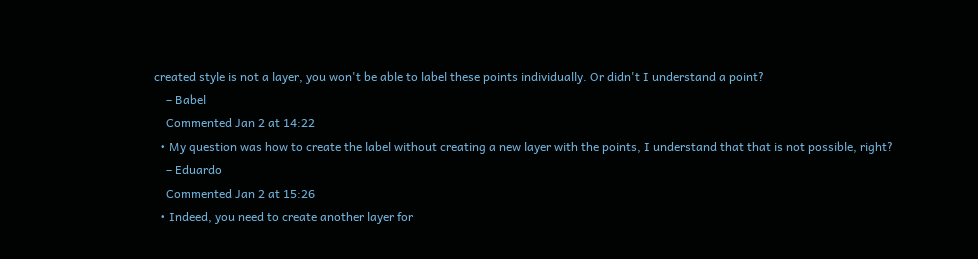created style is not a layer, you won't be able to label these points individually. Or didn't I understand a point?
    – Babel
    Commented Jan 2 at 14:22
  • My question was how to create the label without creating a new layer with the points, I understand that that is not possible, right?
    – Eduardo
    Commented Jan 2 at 15:26
  • Indeed, you need to create another layer for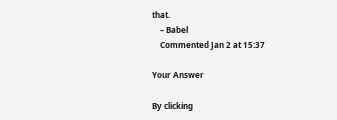that.
    – Babel
    Commented Jan 2 at 15:37

Your Answer

By clicking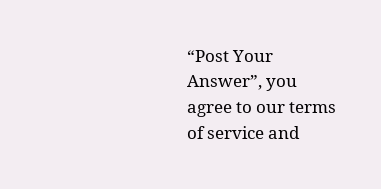“Post Your Answer”, you agree to our terms of service and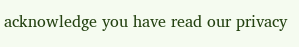acknowledge you have read our privacy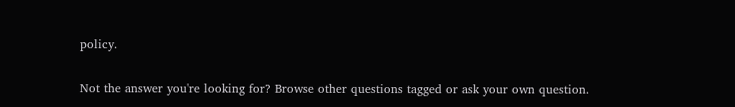policy.

Not the answer you're looking for? Browse other questions tagged or ask your own question.